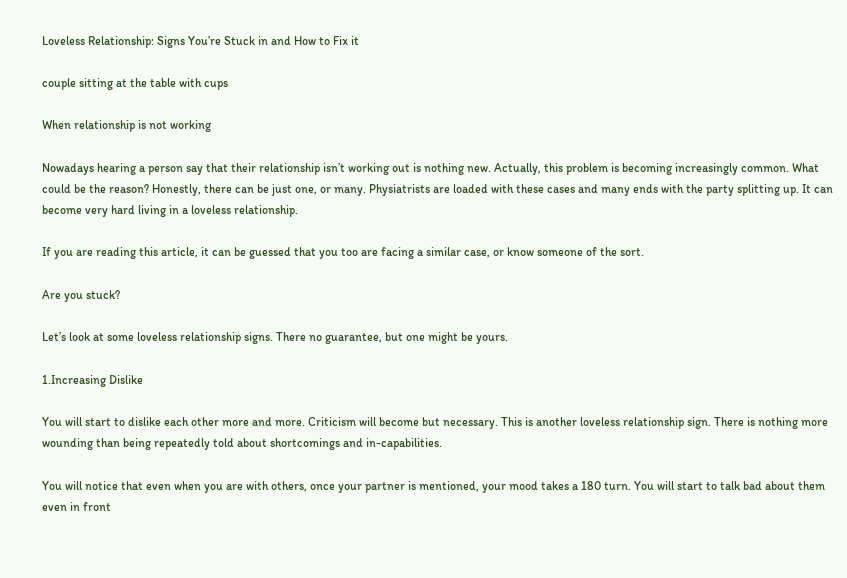Loveless Relationship: Signs You’re Stuck in and How to Fix it

couple sitting at the table with cups

When relationship is not working

Nowadays hearing a person say that their relationship isn’t working out is nothing new. Actually, this problem is becoming increasingly common. What could be the reason? Honestly, there can be just one, or many. Physiatrists are loaded with these cases and many ends with the party splitting up. It can become very hard living in a loveless relationship.

If you are reading this article, it can be guessed that you too are facing a similar case, or know someone of the sort.

Are you stuck?

Let’s look at some loveless relationship signs. There no guarantee, but one might be yours.

1.Increasing Dislike

You will start to dislike each other more and more. Criticism will become but necessary. This is another loveless relationship sign. There is nothing more wounding than being repeatedly told about shortcomings and in-capabilities.

You will notice that even when you are with others, once your partner is mentioned, your mood takes a 180 turn. You will start to talk bad about them even in front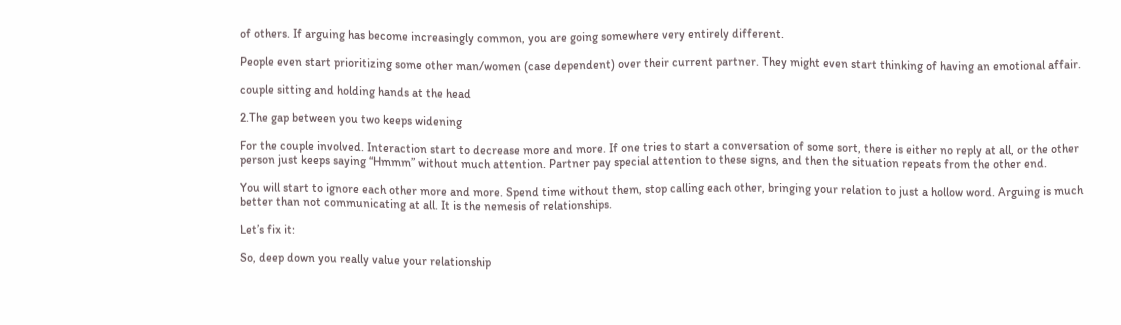of others. If arguing has become increasingly common, you are going somewhere very entirely different.

People even start prioritizing some other man/women (case dependent) over their current partner. They might even start thinking of having an emotional affair.

couple sitting and holding hands at the head

2.The gap between you two keeps widening

For the couple involved. Interaction start to decrease more and more. If one tries to start a conversation of some sort, there is either no reply at all, or the other person just keeps saying “Hmmm” without much attention. Partner pay special attention to these signs, and then the situation repeats from the other end.

You will start to ignore each other more and more. Spend time without them, stop calling each other, bringing your relation to just a hollow word. Arguing is much better than not communicating at all. It is the nemesis of relationships.

Let’s fix it:

So, deep down you really value your relationship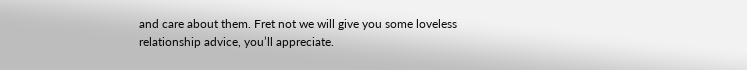and care about them. Fret not we will give you some loveless relationship advice, you’ll appreciate.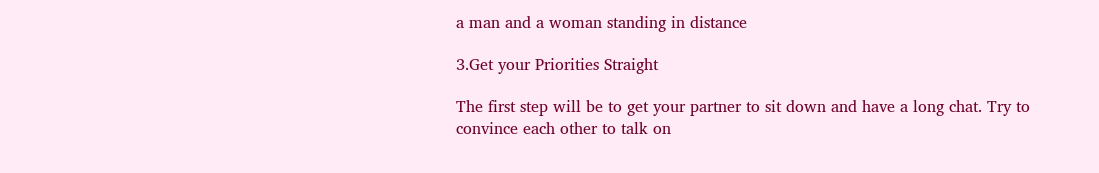a man and a woman standing in distance

3.Get your Priorities Straight

The first step will be to get your partner to sit down and have a long chat. Try to convince each other to talk on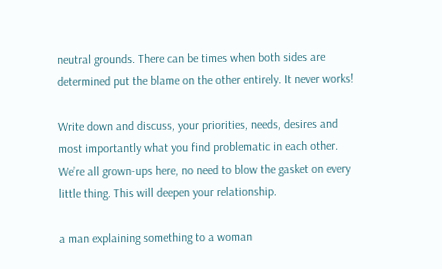neutral grounds. There can be times when both sides are determined put the blame on the other entirely. It never works!

Write down and discuss, your priorities, needs, desires and most importantly what you find problematic in each other. We’re all grown-ups here, no need to blow the gasket on every little thing. This will deepen your relationship.

a man explaining something to a woman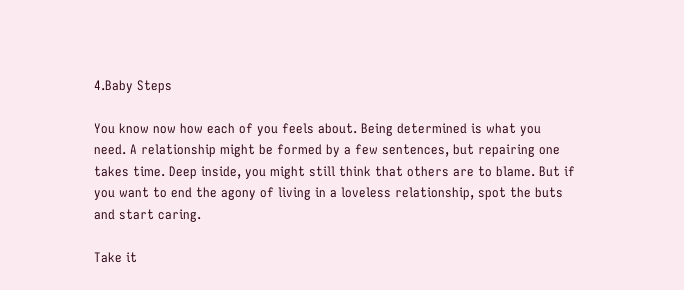4.Baby Steps

You know now how each of you feels about. Being determined is what you need. A relationship might be formed by a few sentences, but repairing one takes time. Deep inside, you might still think that others are to blame. But if you want to end the agony of living in a loveless relationship, spot the buts and start caring.

Take it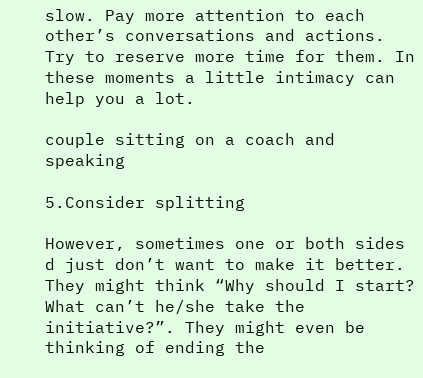slow. Pay more attention to each other’s conversations and actions. Try to reserve more time for them. In these moments a little intimacy can help you a lot.

couple sitting on a coach and speaking

5.Consider splitting

However, sometimes one or both sides d just don’t want to make it better. They might think “Why should I start? What can’t he/she take the initiative?”. They might even be thinking of ending the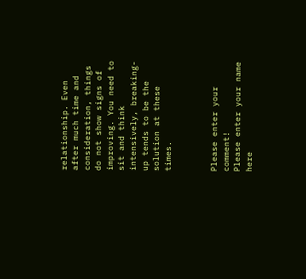relationship. Even after much time and consideration, things do not show signs of improving. You need to sit and think intensively, breaking-up tends to be the solution at these times.



Please enter your comment!
Please enter your name here